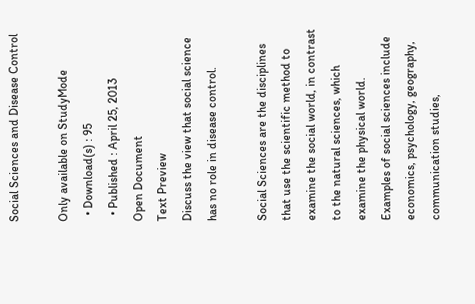Social Sciences and Disease Control

Only available on StudyMode
  • Download(s) : 95
  • Published : April 25, 2013
Open Document
Text Preview
Discuss the view that social science has no role in disease control.

Social Sciences are the disciplines that use the scientific method to examine the social world, in contrast to the natural sciences, which examine the physical world. Examples of social sciences include economics, psychology, geography, communication studies,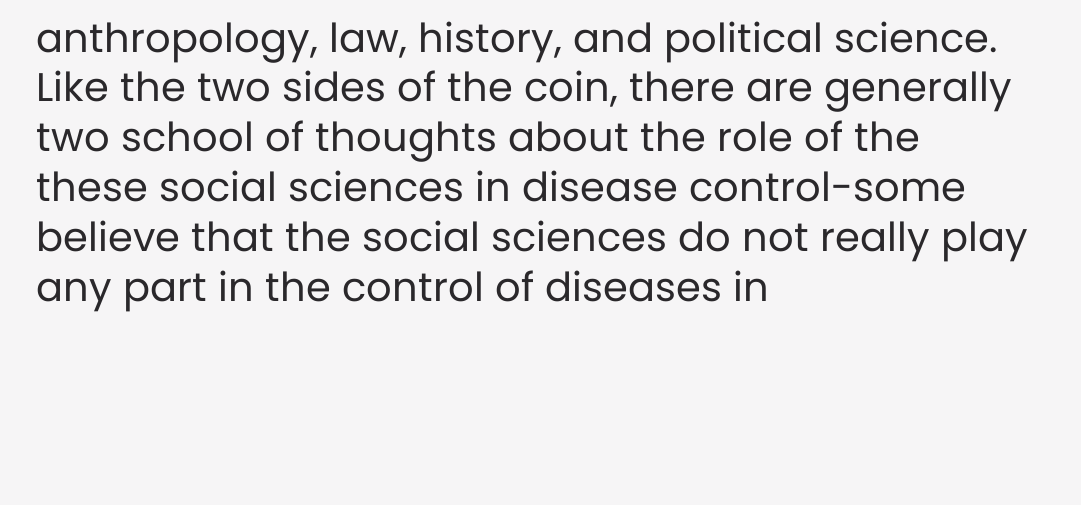anthropology, law, history, and political science. Like the two sides of the coin, there are generally two school of thoughts about the role of the these social sciences in disease control-some believe that the social sciences do not really play any part in the control of diseases in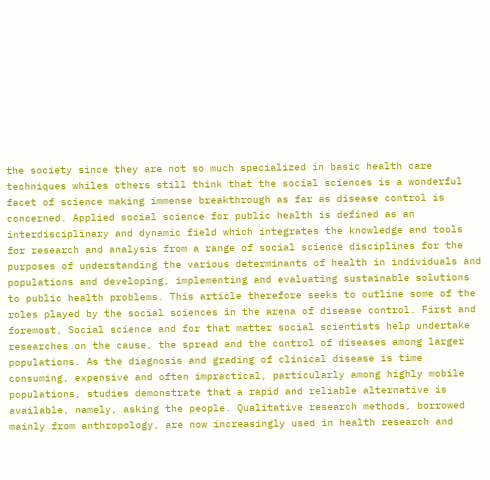the society since they are not so much specialized in basic health care techniques whiles others still think that the social sciences is a wonderful facet of science making immense breakthrough as far as disease control is concerned. Applied social science for public health is defined as an interdisciplinary and dynamic field which integrates the knowledge and tools for research and analysis from a range of social science disciplines for the purposes of understanding the various determinants of health in individuals and populations and developing, implementing and evaluating sustainable solutions to public health problems. This article therefore seeks to outline some of the roles played by the social sciences in the arena of disease control. First and foremost, Social science and for that matter social scientists help undertake researches on the cause, the spread and the control of diseases among larger populations. As the diagnosis and grading of clinical disease is time consuming, expensive and often impractical, particularly among highly mobile populations, studies demonstrate that a rapid and reliable alternative is available, namely, asking the people. Qualitative research methods, borrowed mainly from anthropology, are now increasingly used in health research and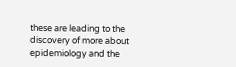these are leading to the discovery of more about epidemiology and the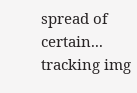spread of certain...
tracking img